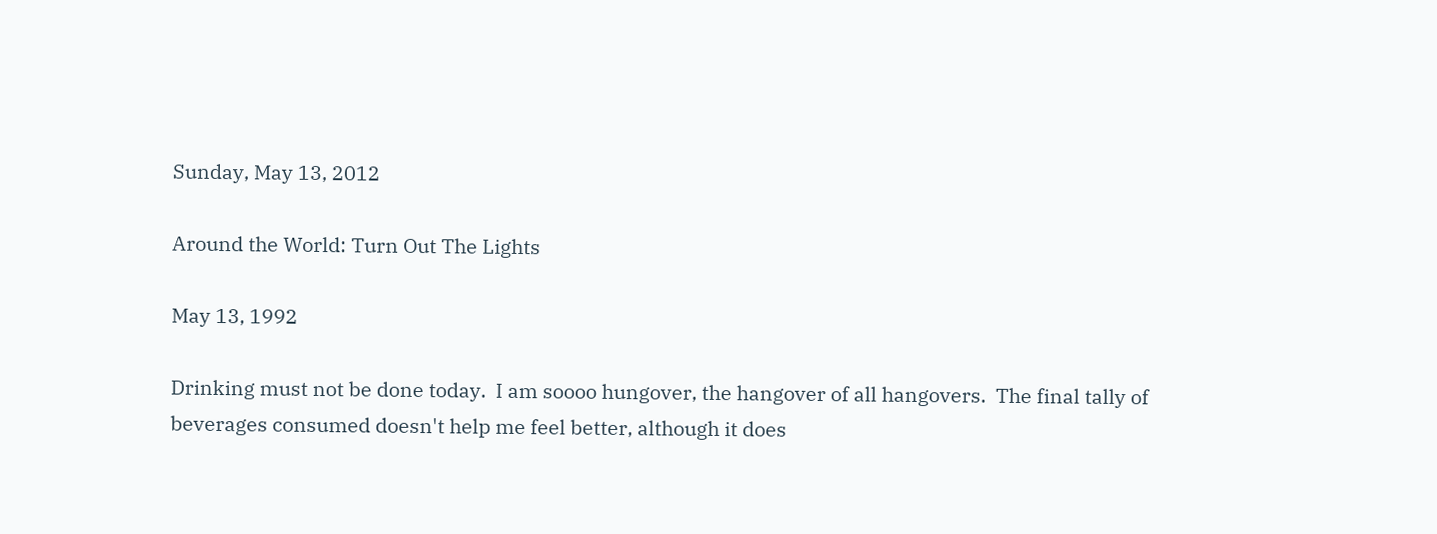Sunday, May 13, 2012

Around the World: Turn Out The Lights

May 13, 1992

Drinking must not be done today.  I am soooo hungover, the hangover of all hangovers.  The final tally of beverages consumed doesn't help me feel better, although it does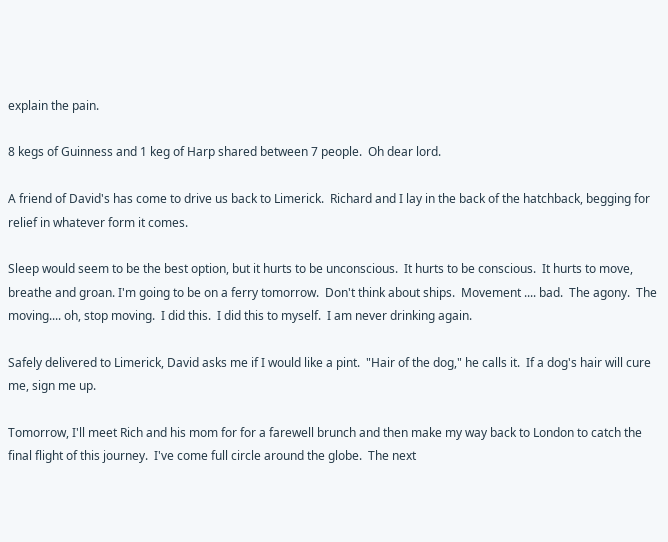explain the pain.

8 kegs of Guinness and 1 keg of Harp shared between 7 people.  Oh dear lord.

A friend of David's has come to drive us back to Limerick.  Richard and I lay in the back of the hatchback, begging for relief in whatever form it comes.

Sleep would seem to be the best option, but it hurts to be unconscious.  It hurts to be conscious.  It hurts to move, breathe and groan. I'm going to be on a ferry tomorrow.  Don't think about ships.  Movement .... bad.  The agony.  The moving.... oh, stop moving.  I did this.  I did this to myself.  I am never drinking again.

Safely delivered to Limerick, David asks me if I would like a pint.  "Hair of the dog," he calls it.  If a dog's hair will cure me, sign me up.

Tomorrow, I'll meet Rich and his mom for for a farewell brunch and then make my way back to London to catch the final flight of this journey.  I've come full circle around the globe.  The next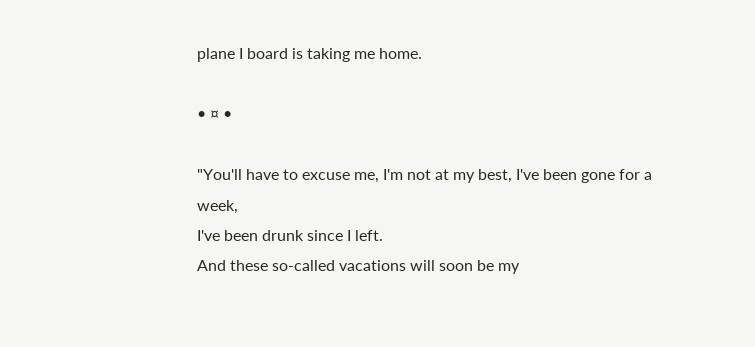plane I board is taking me home.

• ¤ •

"You'll have to excuse me, I'm not at my best, I've been gone for a week,
I've been drunk since I left.
And these so-called vacations will soon be my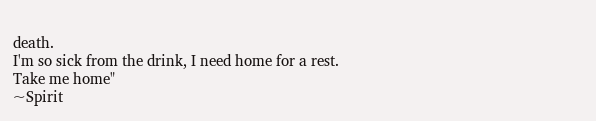death.
I'm so sick from the drink, I need home for a rest.
Take me home"
~Spirit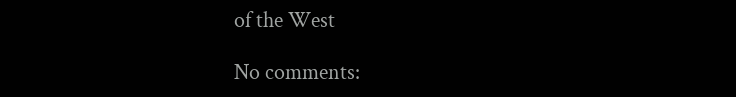of the West

No comments: